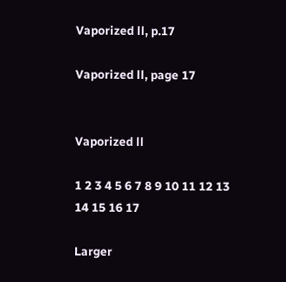Vaporized ll, p.17

Vaporized ll, page 17


Vaporized ll

1 2 3 4 5 6 7 8 9 10 11 12 13 14 15 16 17

Larger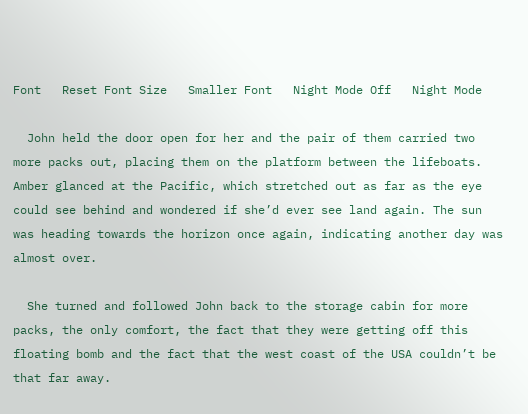Font   Reset Font Size   Smaller Font   Night Mode Off   Night Mode

  John held the door open for her and the pair of them carried two more packs out, placing them on the platform between the lifeboats. Amber glanced at the Pacific, which stretched out as far as the eye could see behind and wondered if she’d ever see land again. The sun was heading towards the horizon once again, indicating another day was almost over.

  She turned and followed John back to the storage cabin for more packs, the only comfort, the fact that they were getting off this floating bomb and the fact that the west coast of the USA couldn’t be that far away.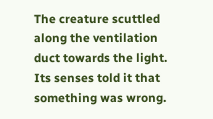The creature scuttled along the ventilation duct towards the light. Its senses told it that something was wrong.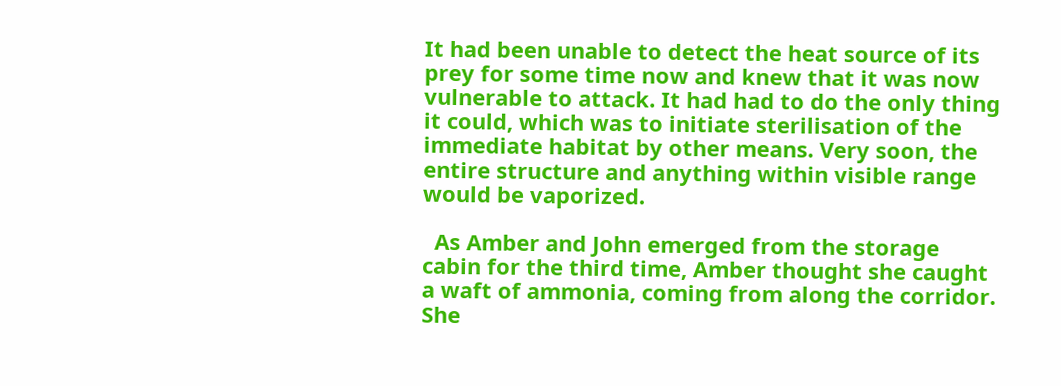It had been unable to detect the heat source of its prey for some time now and knew that it was now vulnerable to attack. It had had to do the only thing it could, which was to initiate sterilisation of the immediate habitat by other means. Very soon, the entire structure and anything within visible range would be vaporized.

  As Amber and John emerged from the storage cabin for the third time, Amber thought she caught a waft of ammonia, coming from along the corridor. She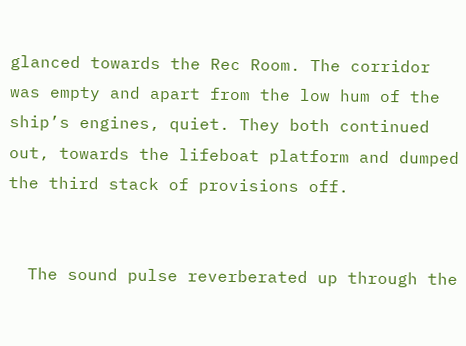glanced towards the Rec Room. The corridor was empty and apart from the low hum of the ship’s engines, quiet. They both continued out, towards the lifeboat platform and dumped the third stack of provisions off.


  The sound pulse reverberated up through the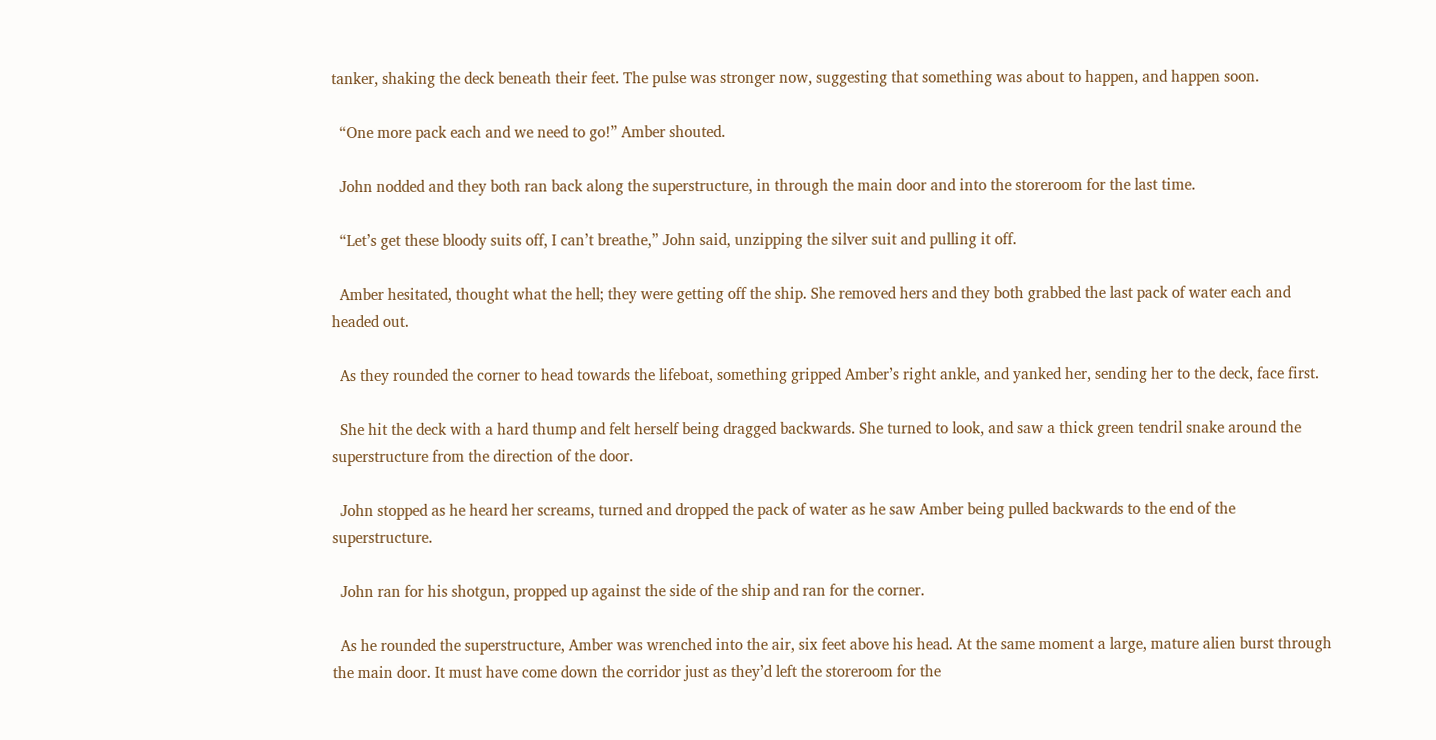tanker, shaking the deck beneath their feet. The pulse was stronger now, suggesting that something was about to happen, and happen soon.

  “One more pack each and we need to go!” Amber shouted.

  John nodded and they both ran back along the superstructure, in through the main door and into the storeroom for the last time.

  “Let’s get these bloody suits off, I can’t breathe,” John said, unzipping the silver suit and pulling it off.

  Amber hesitated, thought what the hell; they were getting off the ship. She removed hers and they both grabbed the last pack of water each and headed out.

  As they rounded the corner to head towards the lifeboat, something gripped Amber’s right ankle, and yanked her, sending her to the deck, face first.

  She hit the deck with a hard thump and felt herself being dragged backwards. She turned to look, and saw a thick green tendril snake around the superstructure from the direction of the door.

  John stopped as he heard her screams, turned and dropped the pack of water as he saw Amber being pulled backwards to the end of the superstructure.

  John ran for his shotgun, propped up against the side of the ship and ran for the corner.

  As he rounded the superstructure, Amber was wrenched into the air, six feet above his head. At the same moment a large, mature alien burst through the main door. It must have come down the corridor just as they’d left the storeroom for the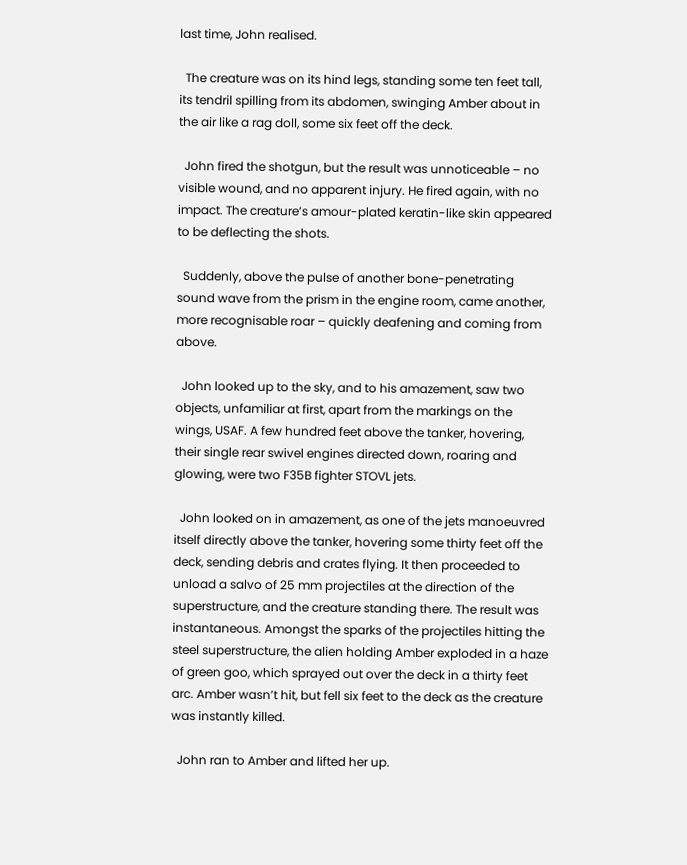last time, John realised.

  The creature was on its hind legs, standing some ten feet tall, its tendril spilling from its abdomen, swinging Amber about in the air like a rag doll, some six feet off the deck.

  John fired the shotgun, but the result was unnoticeable – no visible wound, and no apparent injury. He fired again, with no impact. The creature’s amour-plated keratin-like skin appeared to be deflecting the shots.

  Suddenly, above the pulse of another bone-penetrating sound wave from the prism in the engine room, came another, more recognisable roar – quickly deafening and coming from above.

  John looked up to the sky, and to his amazement, saw two objects, unfamiliar at first, apart from the markings on the wings, USAF. A few hundred feet above the tanker, hovering, their single rear swivel engines directed down, roaring and glowing, were two F35B fighter STOVL jets.

  John looked on in amazement, as one of the jets manoeuvred itself directly above the tanker, hovering some thirty feet off the deck, sending debris and crates flying. It then proceeded to unload a salvo of 25 mm projectiles at the direction of the superstructure, and the creature standing there. The result was instantaneous. Amongst the sparks of the projectiles hitting the steel superstructure, the alien holding Amber exploded in a haze of green goo, which sprayed out over the deck in a thirty feet arc. Amber wasn’t hit, but fell six feet to the deck as the creature was instantly killed.

  John ran to Amber and lifted her up.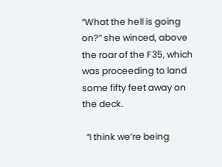“What the hell is going on?” she winced, above the roar of the F35, which was proceeding to land some fifty feet away on the deck.

  “I think we’re being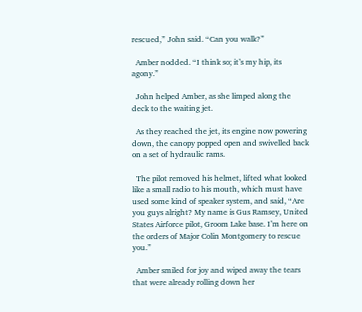rescued,” John said. “Can you walk?”

  Amber nodded. “I think so; it’s my hip, its agony.”

  John helped Amber, as she limped along the deck to the waiting jet.

  As they reached the jet, its engine now powering down, the canopy popped open and swivelled back on a set of hydraulic rams.

  The pilot removed his helmet, lifted what looked like a small radio to his mouth, which must have used some kind of speaker system, and said, “Are you guys alright? My name is Gus Ramsey, United States Airforce pilot, Groom Lake base. I’m here on the orders of Major Colin Montgomery to rescue you.”

  Amber smiled for joy and wiped away the tears that were already rolling down her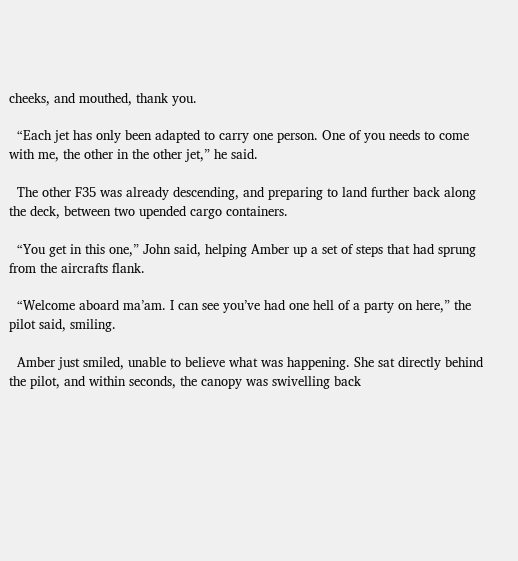cheeks, and mouthed, thank you.

  “Each jet has only been adapted to carry one person. One of you needs to come with me, the other in the other jet,” he said.

  The other F35 was already descending, and preparing to land further back along the deck, between two upended cargo containers.

  “You get in this one,” John said, helping Amber up a set of steps that had sprung from the aircrafts flank.

  “Welcome aboard ma’am. I can see you’ve had one hell of a party on here,” the pilot said, smiling.

  Amber just smiled, unable to believe what was happening. She sat directly behind the pilot, and within seconds, the canopy was swivelling back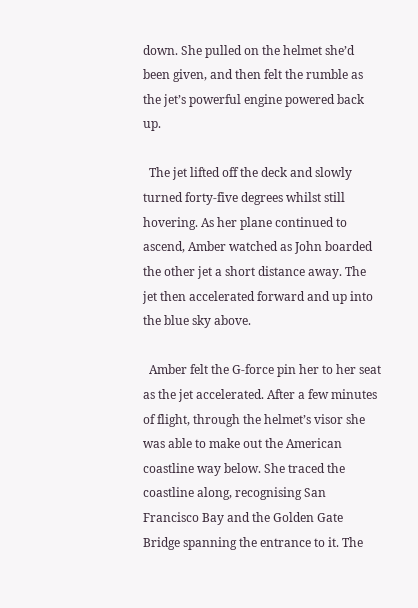down. She pulled on the helmet she’d been given, and then felt the rumble as the jet’s powerful engine powered back up.

  The jet lifted off the deck and slowly turned forty-five degrees whilst still hovering. As her plane continued to ascend, Amber watched as John boarded the other jet a short distance away. The jet then accelerated forward and up into the blue sky above.

  Amber felt the G-force pin her to her seat as the jet accelerated. After a few minutes of flight, through the helmet’s visor she was able to make out the American coastline way below. She traced the coastline along, recognising San Francisco Bay and the Golden Gate Bridge spanning the entrance to it. The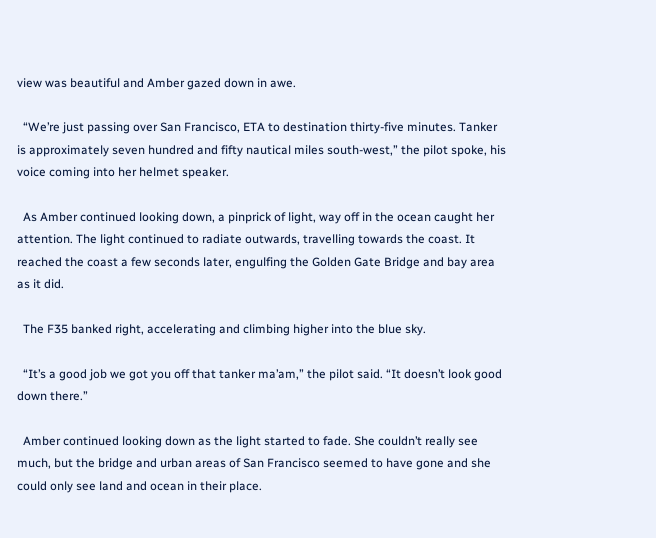view was beautiful and Amber gazed down in awe.

  “We’re just passing over San Francisco, ETA to destination thirty-five minutes. Tanker is approximately seven hundred and fifty nautical miles south-west,” the pilot spoke, his voice coming into her helmet speaker.

  As Amber continued looking down, a pinprick of light, way off in the ocean caught her attention. The light continued to radiate outwards, travelling towards the coast. It reached the coast a few seconds later, engulfing the Golden Gate Bridge and bay area as it did.

  The F35 banked right, accelerating and climbing higher into the blue sky.

  “It’s a good job we got you off that tanker ma’am,” the pilot said. “It doesn’t look good down there.”

  Amber continued looking down as the light started to fade. She couldn’t really see much, but the bridge and urban areas of San Francisco seemed to have gone and she could only see land and ocean in their place.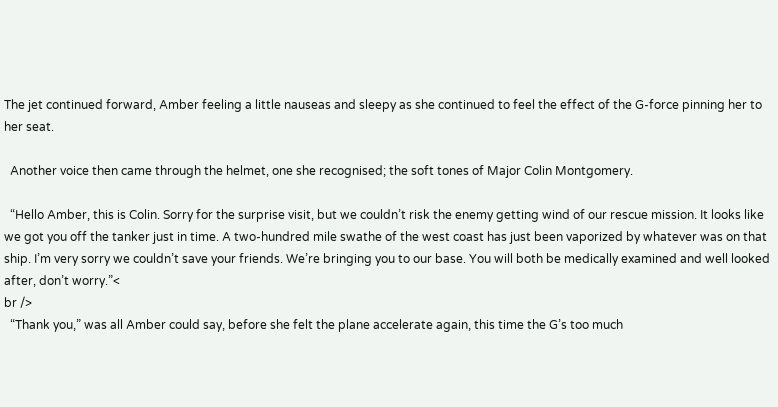The jet continued forward, Amber feeling a little nauseas and sleepy as she continued to feel the effect of the G-force pinning her to her seat.

  Another voice then came through the helmet, one she recognised; the soft tones of Major Colin Montgomery.

  “Hello Amber, this is Colin. Sorry for the surprise visit, but we couldn’t risk the enemy getting wind of our rescue mission. It looks like we got you off the tanker just in time. A two-hundred mile swathe of the west coast has just been vaporized by whatever was on that ship. I’m very sorry we couldn’t save your friends. We’re bringing you to our base. You will both be medically examined and well looked after, don’t worry.”<
br />
  “Thank you,” was all Amber could say, before she felt the plane accelerate again, this time the G’s too much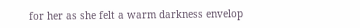for her as she felt a warm darkness envelop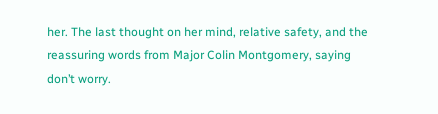her. The last thought on her mind, relative safety, and the reassuring words from Major Colin Montgomery, saying don’t worry.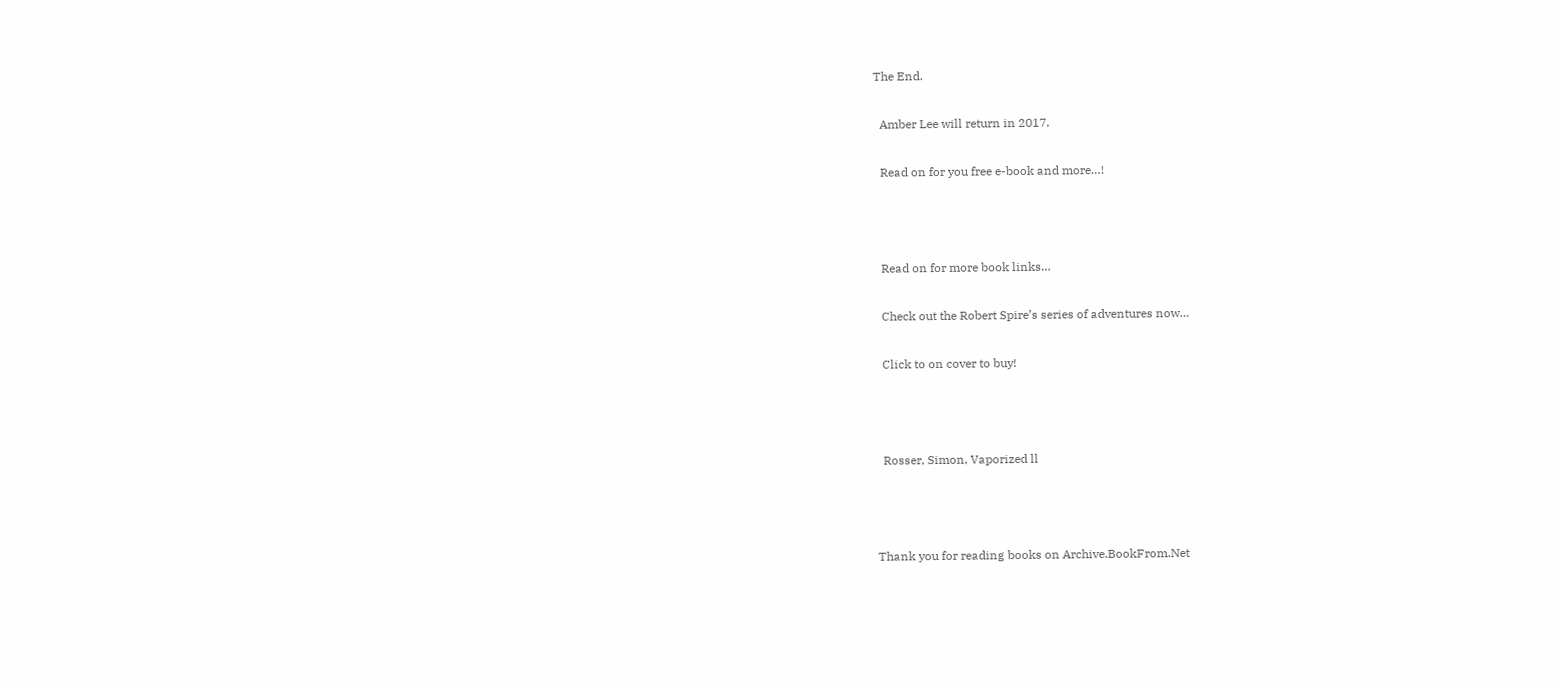The End.

  Amber Lee will return in 2017.

  Read on for you free e-book and more…!



  Read on for more book links…

  Check out the Robert Spire’s series of adventures now…

  Click to on cover to buy!



  Rosser, Simon, Vaporized ll



Thank you for reading books on Archive.BookFrom.Net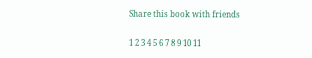Share this book with friends

1 2 3 4 5 6 7 8 9 10 11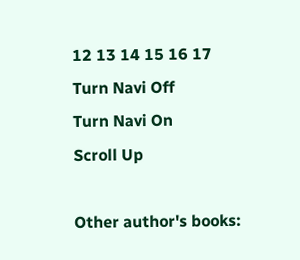12 13 14 15 16 17
Turn Navi Off
Turn Navi On
Scroll Up

Other author's books: